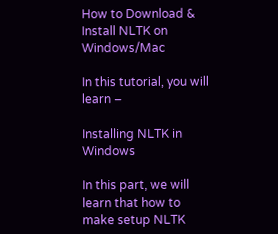How to Download & Install NLTK on Windows/Mac

In this tutorial, you will learn –

Installing NLTK in Windows

In this part, we will learn that how to make setup NLTK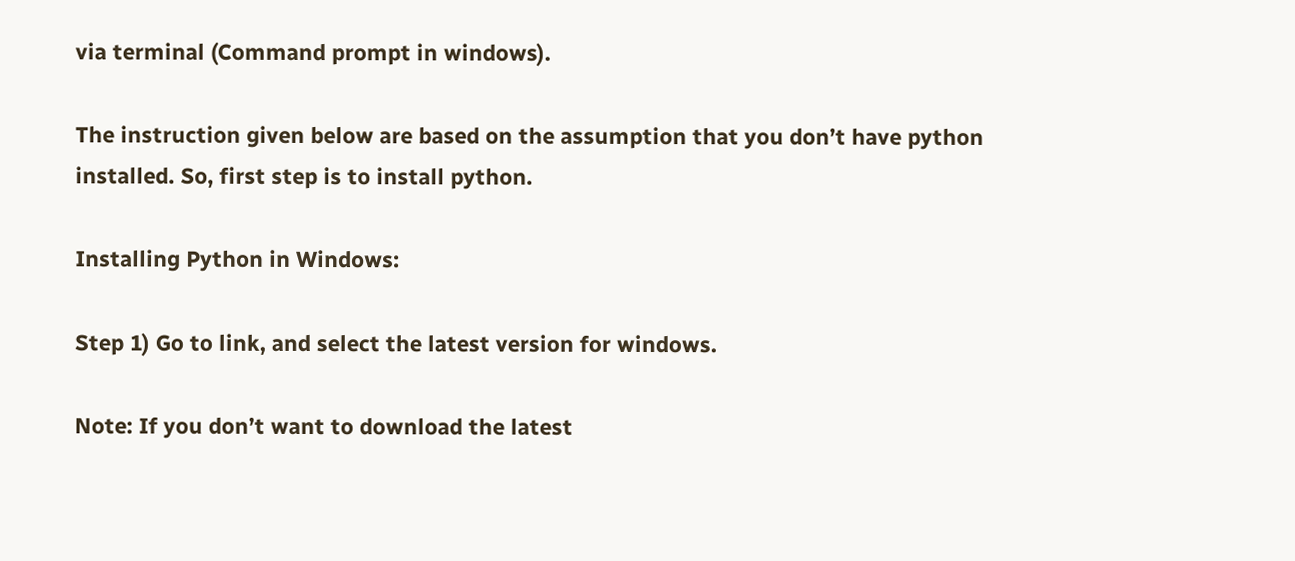via terminal (Command prompt in windows).

The instruction given below are based on the assumption that you don’t have python installed. So, first step is to install python.

Installing Python in Windows:

Step 1) Go to link, and select the latest version for windows.

Note: If you don’t want to download the latest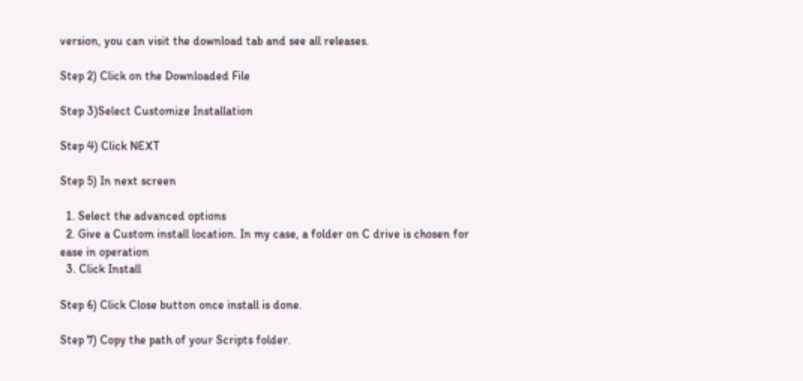version, you can visit the download tab and see all releases.

Step 2) Click on the Downloaded File

Step 3)Select Customize Installation

Step 4) Click NEXT

Step 5) In next screen

  1. Select the advanced options
  2. Give a Custom install location. In my case, a folder on C drive is chosen for ease in operation
  3. Click Install

Step 6) Click Close button once install is done.

Step 7) Copy the path of your Scripts folder.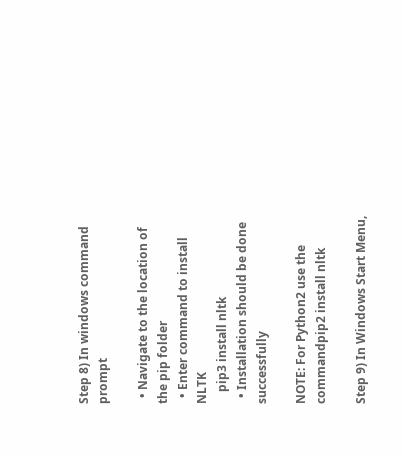Step 8) In windows command prompt

  • Navigate to the location of the pip folder
  • Enter command to install NLTK
    pip3 install nltk
  • Installation should be done successfully

NOTE: For Python2 use the commandpip2 install nltk

Step 9) In Windows Start Menu,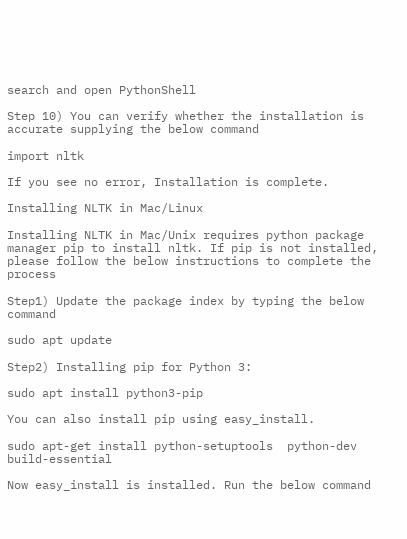search and open PythonShell

Step 10) You can verify whether the installation is accurate supplying the below command

import nltk

If you see no error, Installation is complete.

Installing NLTK in Mac/Linux

Installing NLTK in Mac/Unix requires python package manager pip to install nltk. If pip is not installed, please follow the below instructions to complete the process

Step1) Update the package index by typing the below command

sudo apt update

Step2) Installing pip for Python 3:

sudo apt install python3-pip

You can also install pip using easy_install.

sudo apt-get install python-setuptools  python-dev build-essential

Now easy_install is installed. Run the below command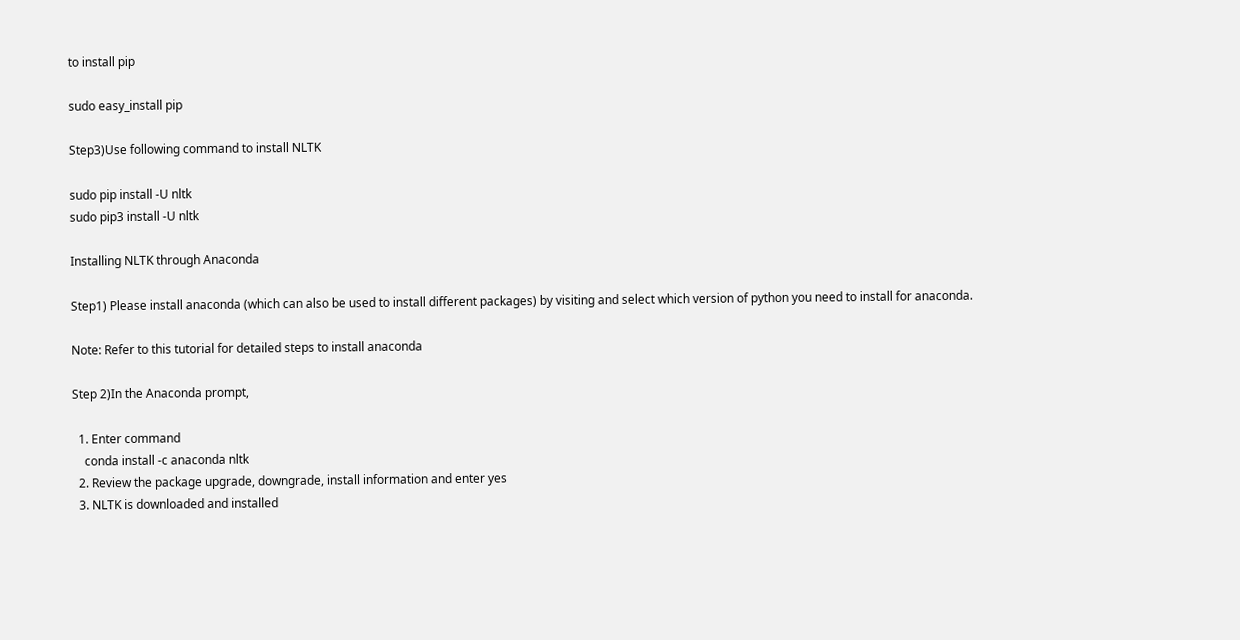to install pip

sudo easy_install pip

Step3)Use following command to install NLTK

sudo pip install -U nltk
sudo pip3 install -U nltk

Installing NLTK through Anaconda

Step1) Please install anaconda (which can also be used to install different packages) by visiting and select which version of python you need to install for anaconda.

Note: Refer to this tutorial for detailed steps to install anaconda

Step 2)In the Anaconda prompt,

  1. Enter command
    conda install -c anaconda nltk
  2. Review the package upgrade, downgrade, install information and enter yes
  3. NLTK is downloaded and installed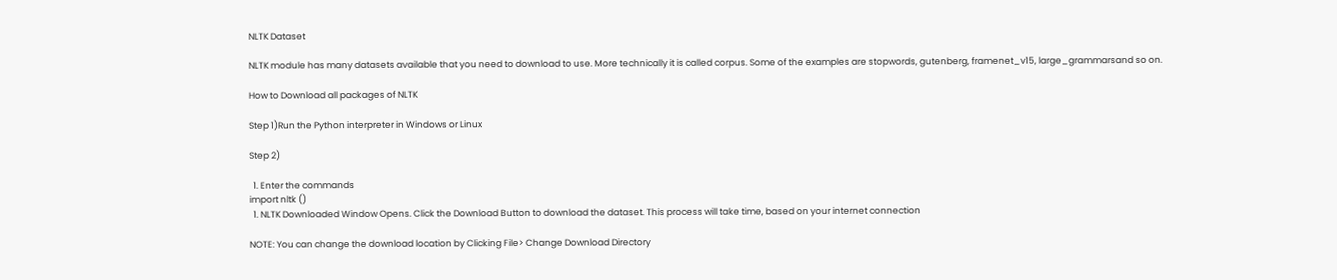NLTK Dataset

NLTK module has many datasets available that you need to download to use. More technically it is called corpus. Some of the examples are stopwords, gutenberg, framenet_v15, large_grammarsand so on.

How to Download all packages of NLTK

Step 1)Run the Python interpreter in Windows or Linux

Step 2)

  1. Enter the commands
import nltk ()
  1. NLTK Downloaded Window Opens. Click the Download Button to download the dataset. This process will take time, based on your internet connection

NOTE: You can change the download location by Clicking File> Change Download Directory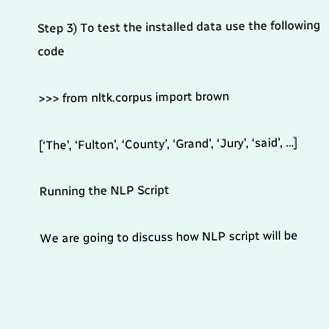Step 3) To test the installed data use the following code

>>> from nltk.corpus import brown

[‘The’, ‘Fulton’, ‘County’, ‘Grand’, ‘Jury’, ‘said’, …]

Running the NLP Script

We are going to discuss how NLP script will be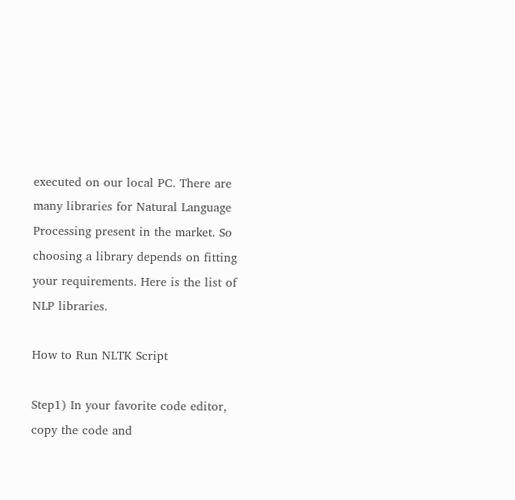executed on our local PC. There are many libraries for Natural Language Processing present in the market. So choosing a library depends on fitting your requirements. Here is the list of NLP libraries.

How to Run NLTK Script

Step1) In your favorite code editor, copy the code and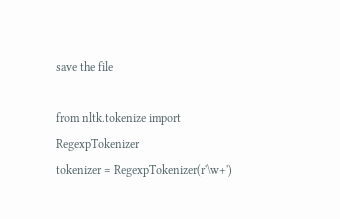save the file

from nltk.tokenize import RegexpTokenizer
tokenizer = RegexpTokenizer(r'\w+')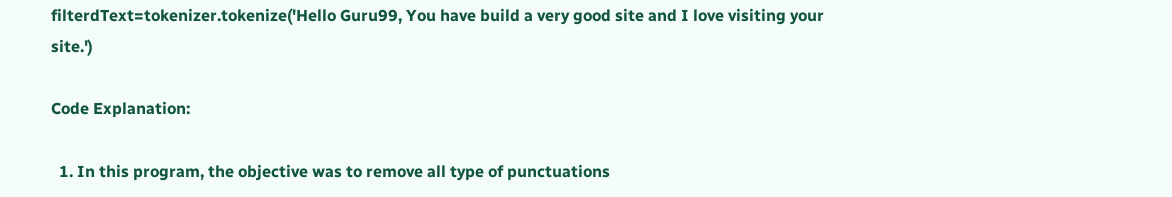filterdText=tokenizer.tokenize('Hello Guru99, You have build a very good site and I love visiting your site.')

Code Explanation:

  1. In this program, the objective was to remove all type of punctuations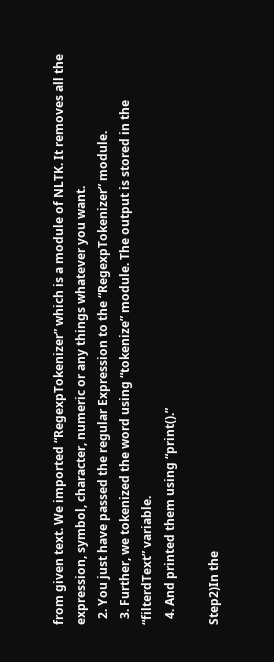from given text. We imported “RegexpTokenizer” which is a module of NLTK. It removes all the expression, symbol, character, numeric or any things whatever you want.
  2. You just have passed the regular Expression to the “RegexpTokenizer” module.
  3. Further, we tokenized the word using “tokenize” module. The output is stored in the “filterdText” variable.
  4. And printed them using “print().”

Step2)In the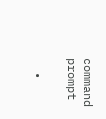command prompt

  •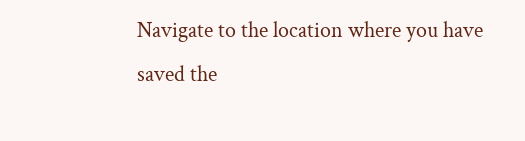Navigate to the location where you have saved the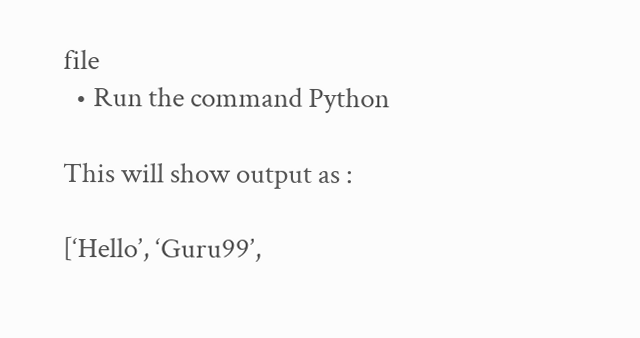file
  • Run the command Python

This will show output as :

[‘Hello’, ‘Guru99’,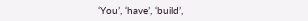‘You’, ‘have’, ‘build’,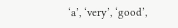‘a’, ‘very’, ‘good’,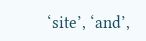‘site’, ‘and’,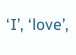‘I’, ‘love’,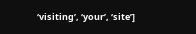‘visiting’, ‘your’, ‘site’]